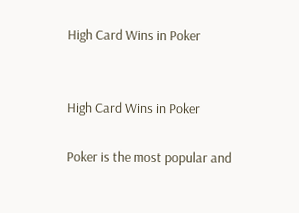High Card Wins in Poker


High Card Wins in Poker

Poker is the most popular and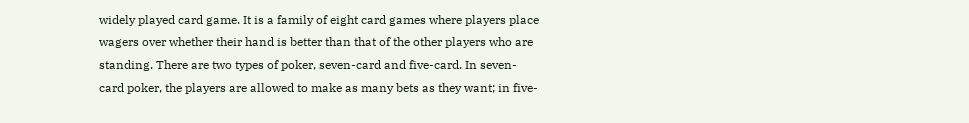widely played card game. It is a family of eight card games where players place wagers over whether their hand is better than that of the other players who are standing. There are two types of poker, seven-card and five-card. In seven-card poker, the players are allowed to make as many bets as they want; in five-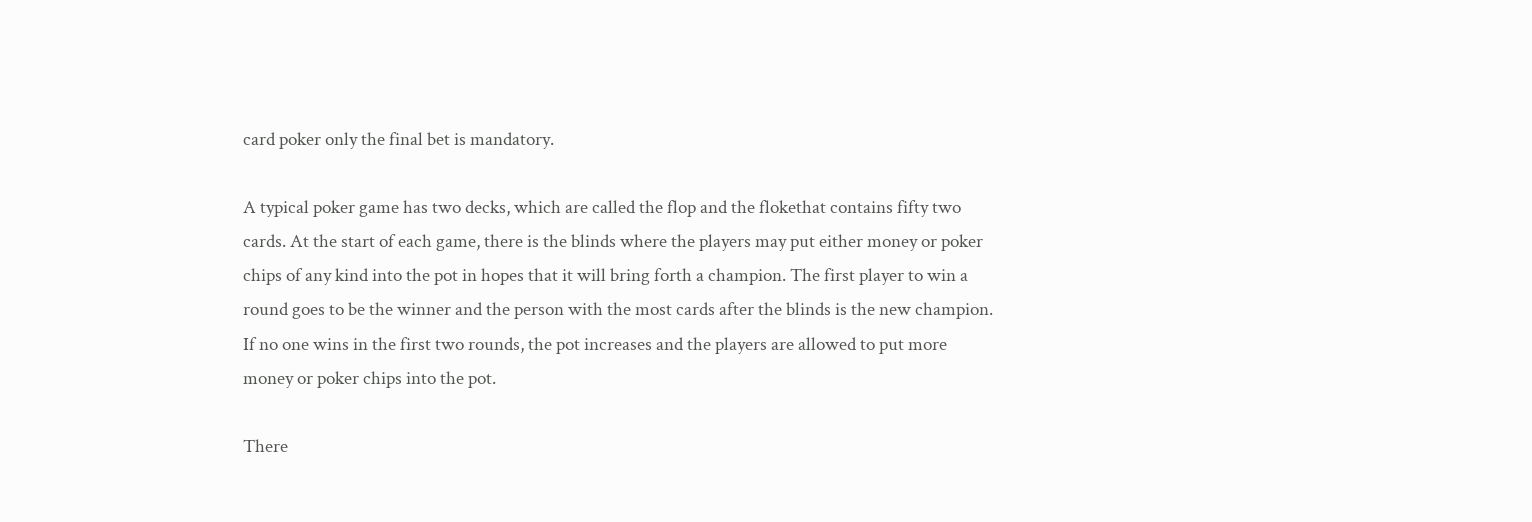card poker only the final bet is mandatory.

A typical poker game has two decks, which are called the flop and the flokethat contains fifty two cards. At the start of each game, there is the blinds where the players may put either money or poker chips of any kind into the pot in hopes that it will bring forth a champion. The first player to win a round goes to be the winner and the person with the most cards after the blinds is the new champion. If no one wins in the first two rounds, the pot increases and the players are allowed to put more money or poker chips into the pot.

There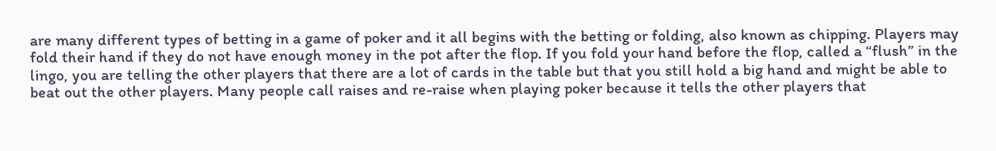are many different types of betting in a game of poker and it all begins with the betting or folding, also known as chipping. Players may fold their hand if they do not have enough money in the pot after the flop. If you fold your hand before the flop, called a “flush” in the lingo, you are telling the other players that there are a lot of cards in the table but that you still hold a big hand and might be able to beat out the other players. Many people call raises and re-raise when playing poker because it tells the other players that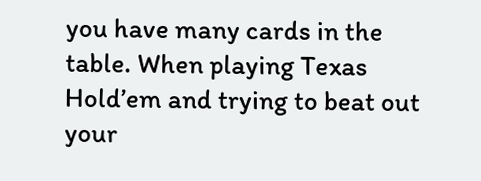you have many cards in the table. When playing Texas Hold’em and trying to beat out your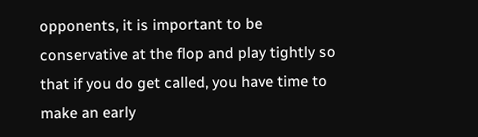opponents, it is important to be conservative at the flop and play tightly so that if you do get called, you have time to make an early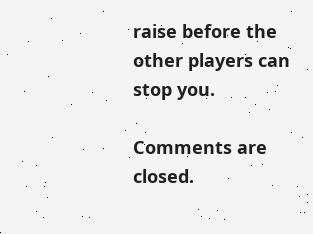raise before the other players can stop you.

Comments are closed.